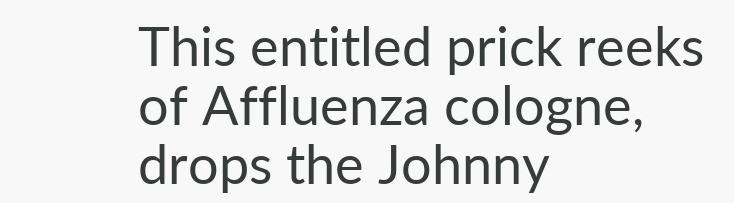This entitled prick reeks of Affluenza cologne, drops the Johnny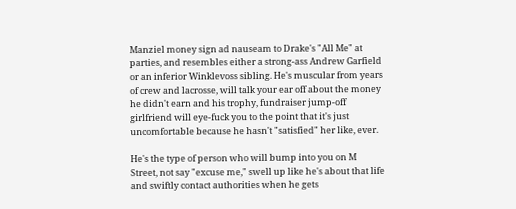Manziel money sign ad nauseam to Drake's "All Me" at parties, and resembles either a strong-ass Andrew Garfield or an inferior Winklevoss sibling. He's muscular from years of crew and lacrosse, will talk your ear off about the money he didn't earn and his trophy, fundraiser jump-off girlfriend will eye-fuck you to the point that it's just uncomfortable because he hasn't "satisfied" her like, ever.

He's the type of person who will bump into you on M Street, not say "excuse me," swell up like he's about that life and swiftly contact authorities when he gets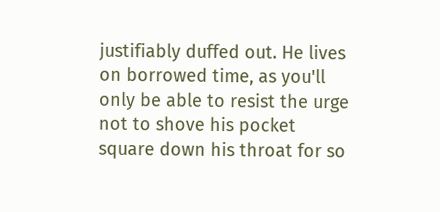justifiably duffed out. He lives on borrowed time, as you'll only be able to resist the urge not to shove his pocket square down his throat for so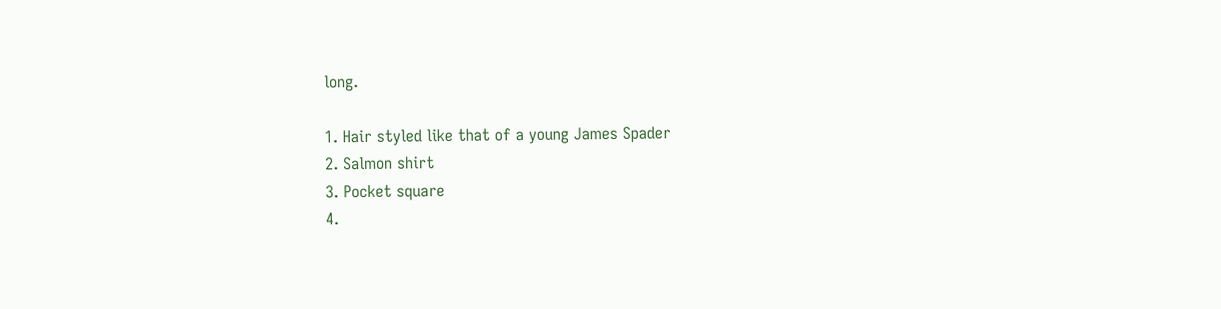long.

1. Hair styled like that of a young James Spader
2. Salmon shirt
3. Pocket square
4.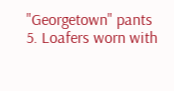"Georgetown" pants
5. Loafers worn with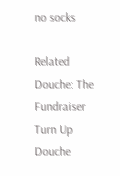no socks

Related Douche: The Fundraiser Turn Up Douche